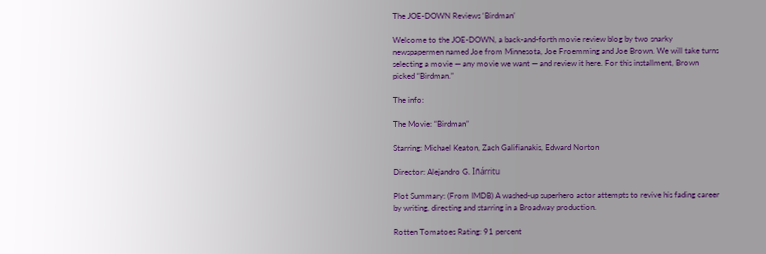The JOE-DOWN Reviews ‘Birdman’

Welcome to the JOE-DOWN, a back-and-forth movie review blog by two snarky newspapermen named Joe from Minnesota, Joe Froemming and Joe Brown. We will take turns selecting a movie — any movie we want — and review it here. For this installment, Brown picked “Birdman.”

The info:

The Movie: “Birdman”

Starring: Michael Keaton, Zach Galifianakis, Edward Norton

Director: Alejandro G. Iñárritu

Plot Summary: (From IMDB) A washed-up superhero actor attempts to revive his fading career by writing, directing and starring in a Broadway production.

Rotten Tomatoes Rating: 91 percent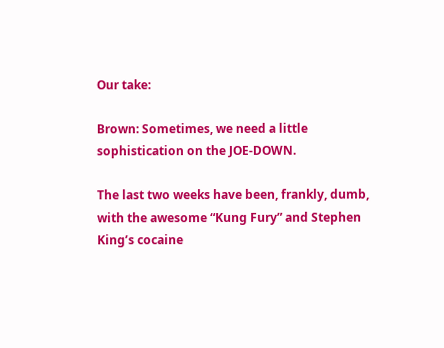Our take:

Brown: Sometimes, we need a little sophistication on the JOE-DOWN.

The last two weeks have been, frankly, dumb, with the awesome “Kung Fury” and Stephen King’s cocaine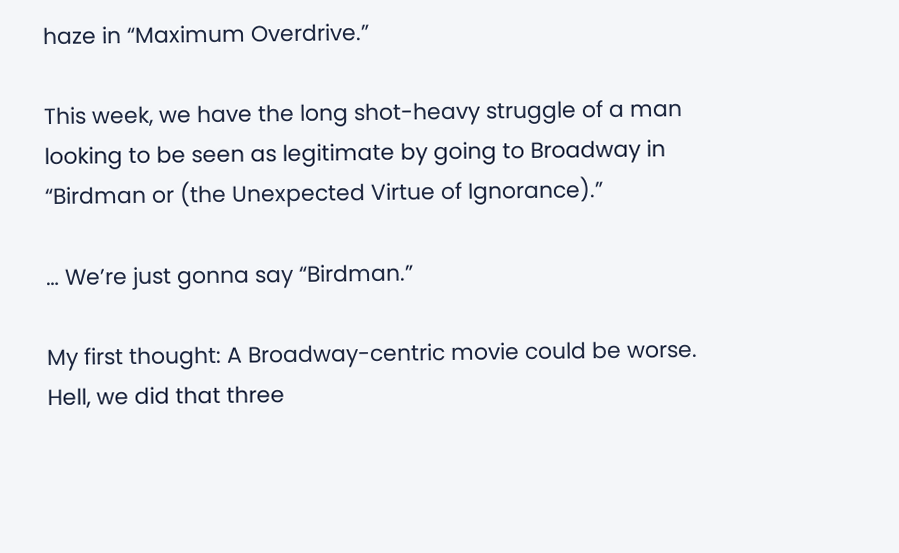haze in “Maximum Overdrive.”

This week, we have the long shot-heavy struggle of a man looking to be seen as legitimate by going to Broadway in “Birdman or (the Unexpected Virtue of Ignorance).”

… We’re just gonna say “Birdman.”

My first thought: A Broadway-centric movie could be worse. Hell, we did that three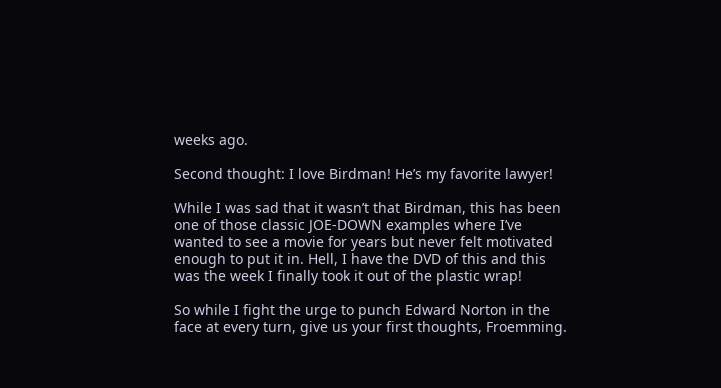weeks ago.

Second thought: I love Birdman! He’s my favorite lawyer!

While I was sad that it wasn’t that Birdman, this has been one of those classic JOE-DOWN examples where I’ve wanted to see a movie for years but never felt motivated enough to put it in. Hell, I have the DVD of this and this was the week I finally took it out of the plastic wrap!

So while I fight the urge to punch Edward Norton in the face at every turn, give us your first thoughts, Froemming.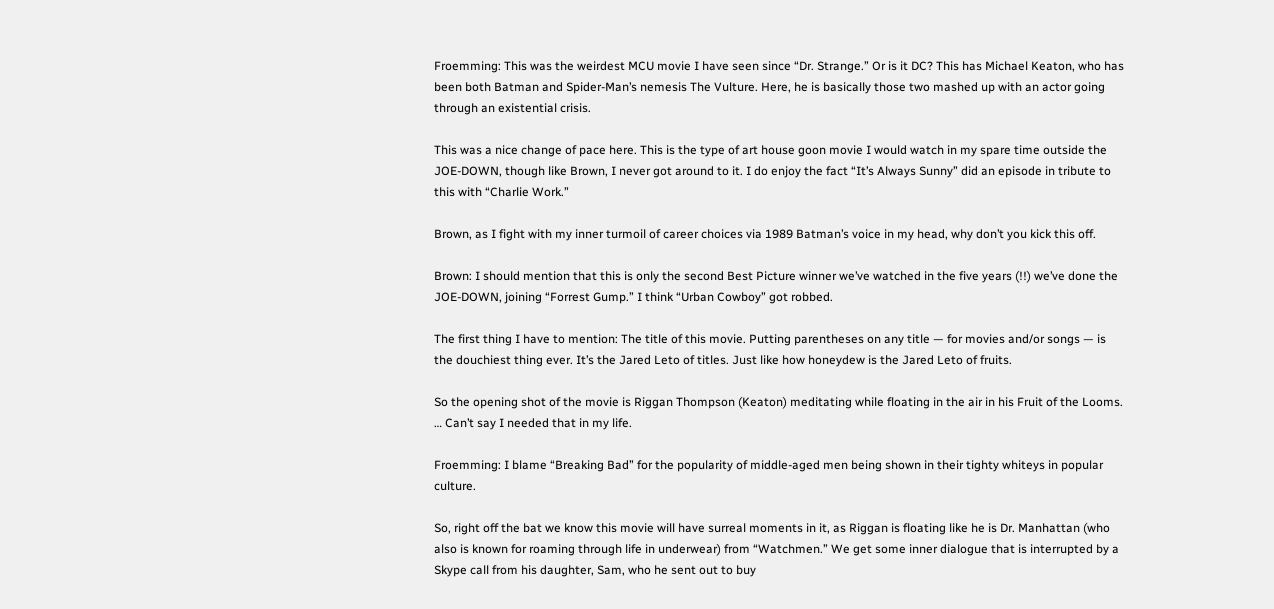Froemming: This was the weirdest MCU movie I have seen since “Dr. Strange.” Or is it DC? This has Michael Keaton, who has been both Batman and Spider-Man’s nemesis The Vulture. Here, he is basically those two mashed up with an actor going through an existential crisis.

This was a nice change of pace here. This is the type of art house goon movie I would watch in my spare time outside the JOE-DOWN, though like Brown, I never got around to it. I do enjoy the fact “It’s Always Sunny” did an episode in tribute to this with “Charlie Work.”

Brown, as I fight with my inner turmoil of career choices via 1989 Batman’s voice in my head, why don’t you kick this off.

Brown: I should mention that this is only the second Best Picture winner we’ve watched in the five years (!!) we’ve done the JOE-DOWN, joining “Forrest Gump.” I think “Urban Cowboy” got robbed.

The first thing I have to mention: The title of this movie. Putting parentheses on any title — for movies and/or songs — is the douchiest thing ever. It’s the Jared Leto of titles. Just like how honeydew is the Jared Leto of fruits.

So the opening shot of the movie is Riggan Thompson (Keaton) meditating while floating in the air in his Fruit of the Looms. … Can’t say I needed that in my life.

Froemming: I blame “Breaking Bad” for the popularity of middle-aged men being shown in their tighty whiteys in popular culture.

So, right off the bat we know this movie will have surreal moments in it, as Riggan is floating like he is Dr. Manhattan (who also is known for roaming through life in underwear) from “Watchmen.” We get some inner dialogue that is interrupted by a Skype call from his daughter, Sam, who he sent out to buy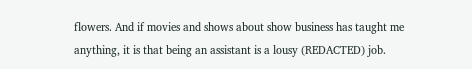flowers. And if movies and shows about show business has taught me anything, it is that being an assistant is a lousy (REDACTED) job.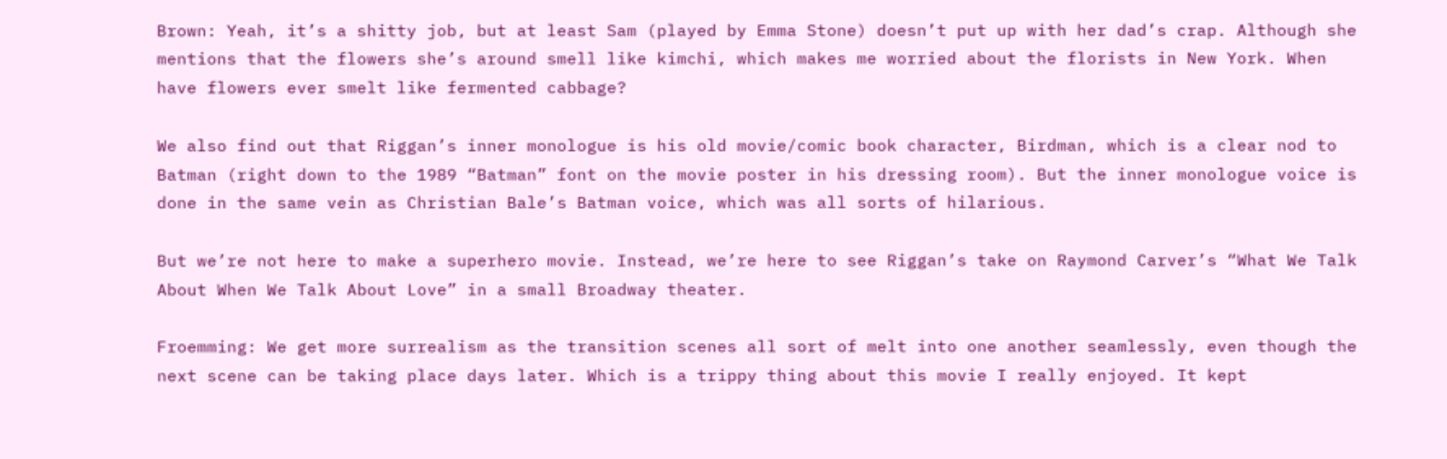Brown: Yeah, it’s a shitty job, but at least Sam (played by Emma Stone) doesn’t put up with her dad’s crap. Although she mentions that the flowers she’s around smell like kimchi, which makes me worried about the florists in New York. When have flowers ever smelt like fermented cabbage?

We also find out that Riggan’s inner monologue is his old movie/comic book character, Birdman, which is a clear nod to Batman (right down to the 1989 “Batman” font on the movie poster in his dressing room). But the inner monologue voice is done in the same vein as Christian Bale’s Batman voice, which was all sorts of hilarious.

But we’re not here to make a superhero movie. Instead, we’re here to see Riggan’s take on Raymond Carver’s “What We Talk About When We Talk About Love” in a small Broadway theater.

Froemming: We get more surrealism as the transition scenes all sort of melt into one another seamlessly, even though the next scene can be taking place days later. Which is a trippy thing about this movie I really enjoyed. It kept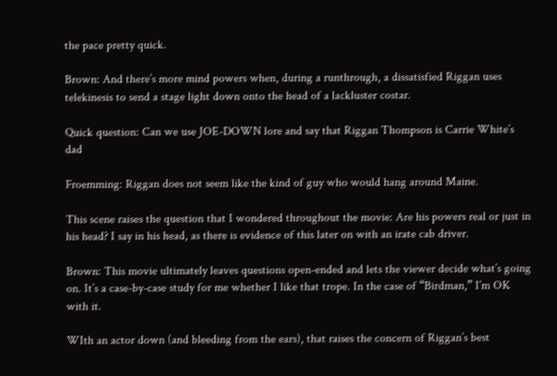the pace pretty quick.

Brown: And there’s more mind powers when, during a runthrough, a dissatisfied Riggan uses telekinesis to send a stage light down onto the head of a lackluster costar.

Quick question: Can we use JOE-DOWN lore and say that Riggan Thompson is Carrie White’s dad

Froemming: Riggan does not seem like the kind of guy who would hang around Maine.

This scene raises the question that I wondered throughout the movie: Are his powers real or just in his head? I say in his head, as there is evidence of this later on with an irate cab driver.

Brown: This movie ultimately leaves questions open-ended and lets the viewer decide what’s going on. It’s a case-by-case study for me whether I like that trope. In the case of “Birdman,” I’m OK with it.

WIth an actor down (and bleeding from the ears), that raises the concern of Riggan’s best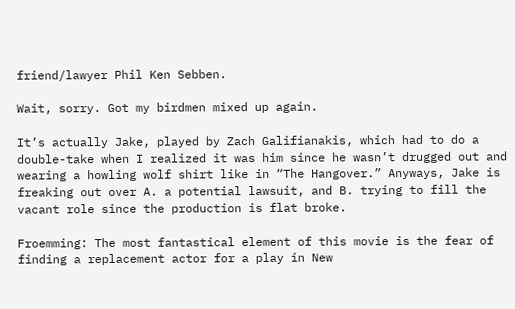friend/lawyer Phil Ken Sebben.

Wait, sorry. Got my birdmen mixed up again.

It’s actually Jake, played by Zach Galifianakis, which had to do a double-take when I realized it was him since he wasn’t drugged out and wearing a howling wolf shirt like in “The Hangover.” Anyways, Jake is freaking out over A. a potential lawsuit, and B. trying to fill the vacant role since the production is flat broke.

Froemming: The most fantastical element of this movie is the fear of finding a replacement actor for a play in New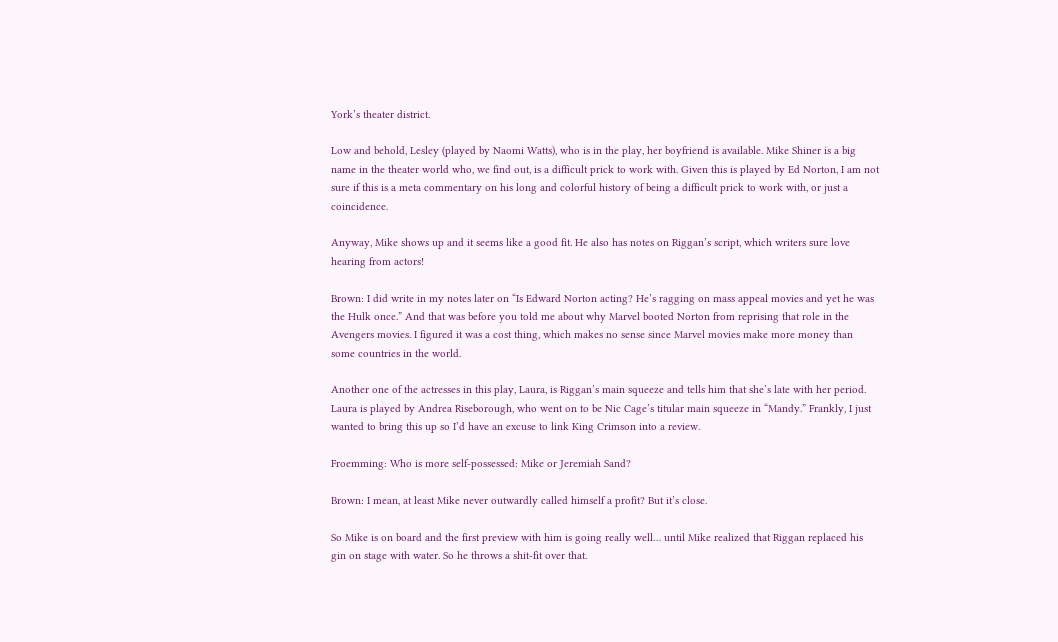York’s theater district.

Low and behold, Lesley (played by Naomi Watts), who is in the play, her boyfriend is available. Mike Shiner is a big name in the theater world who, we find out, is a difficult prick to work with. Given this is played by Ed Norton, I am not sure if this is a meta commentary on his long and colorful history of being a difficult prick to work with, or just a coincidence.

Anyway, Mike shows up and it seems like a good fit. He also has notes on Riggan’s script, which writers sure love hearing from actors!

Brown: I did write in my notes later on “Is Edward Norton acting? He’s ragging on mass appeal movies and yet he was the Hulk once.” And that was before you told me about why Marvel booted Norton from reprising that role in the Avengers movies. I figured it was a cost thing, which makes no sense since Marvel movies make more money than some countries in the world.

Another one of the actresses in this play, Laura, is Riggan’s main squeeze and tells him that she’s late with her period. Laura is played by Andrea Riseborough, who went on to be Nic Cage’s titular main squeeze in “Mandy.” Frankly, I just wanted to bring this up so I’d have an excuse to link King Crimson into a review.

Froemming: Who is more self-possessed: Mike or Jeremiah Sand?

Brown: I mean, at least Mike never outwardly called himself a profit? But it’s close.

So Mike is on board and the first preview with him is going really well… until Mike realized that Riggan replaced his gin on stage with water. So he throws a shit-fit over that.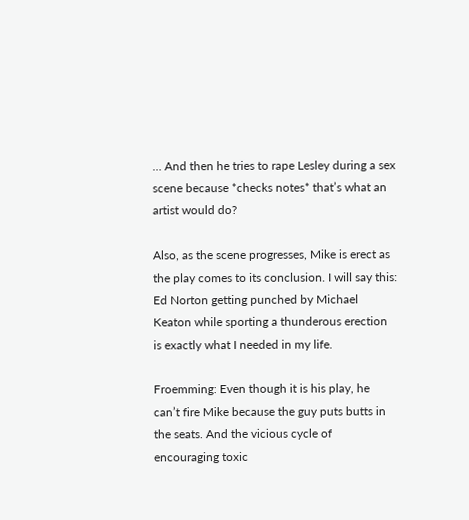… And then he tries to rape Lesley during a sex scene because *checks notes* that’s what an artist would do?

Also, as the scene progresses, Mike is erect as the play comes to its conclusion. I will say this: Ed Norton getting punched by Michael Keaton while sporting a thunderous erection is exactly what I needed in my life.

Froemming: Even though it is his play, he can’t fire Mike because the guy puts butts in the seats. And the vicious cycle of encouraging toxic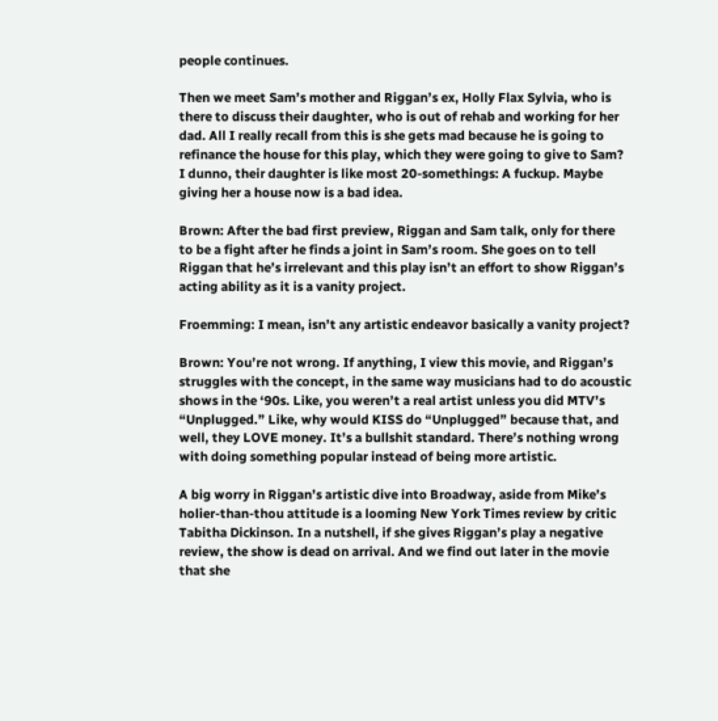people continues.

Then we meet Sam’s mother and Riggan’s ex, Holly Flax Sylvia, who is there to discuss their daughter, who is out of rehab and working for her dad. All I really recall from this is she gets mad because he is going to refinance the house for this play, which they were going to give to Sam? I dunno, their daughter is like most 20-somethings: A fuckup. Maybe giving her a house now is a bad idea.

Brown: After the bad first preview, Riggan and Sam talk, only for there to be a fight after he finds a joint in Sam’s room. She goes on to tell Riggan that he’s irrelevant and this play isn’t an effort to show Riggan’s acting ability as it is a vanity project.

Froemming: I mean, isn’t any artistic endeavor basically a vanity project?

Brown: You’re not wrong. If anything, I view this movie, and Riggan’s struggles with the concept, in the same way musicians had to do acoustic shows in the ‘90s. Like, you weren’t a real artist unless you did MTV’s “Unplugged.” Like, why would KISS do “Unplugged” because that, and well, they LOVE money. It’s a bullshit standard. There’s nothing wrong with doing something popular instead of being more artistic.

A big worry in Riggan’s artistic dive into Broadway, aside from Mike’s holier-than-thou attitude is a looming New York Times review by critic Tabitha Dickinson. In a nutshell, if she gives Riggan’s play a negative review, the show is dead on arrival. And we find out later in the movie that she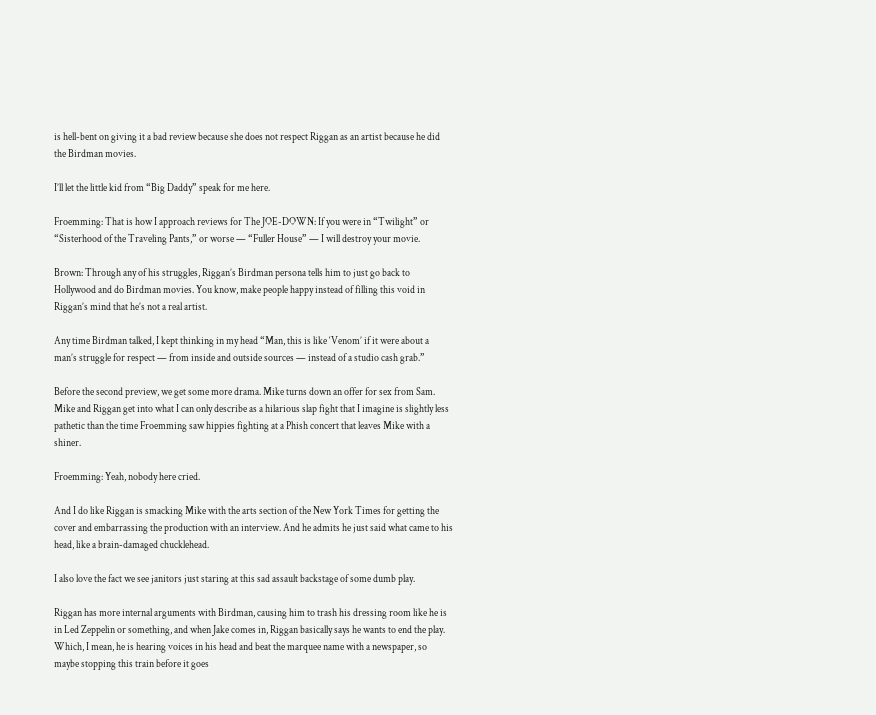is hell-bent on giving it a bad review because she does not respect Riggan as an artist because he did the Birdman movies.

I’ll let the little kid from “Big Daddy” speak for me here.

Froemming: That is how I approach reviews for The JOE-DOWN: If you were in “Twilight” or “Sisterhood of the Traveling Pants,” or worse — “Fuller House” — I will destroy your movie.

Brown: Through any of his struggles, Riggan’s Birdman persona tells him to just go back to Hollywood and do Birdman movies. You know, make people happy instead of filling this void in Riggan’s mind that he’s not a real artist.

Any time Birdman talked, I kept thinking in my head “Man, this is like ‘Venom’ if it were about a man’s struggle for respect — from inside and outside sources — instead of a studio cash grab.”

Before the second preview, we get some more drama. Mike turns down an offer for sex from Sam. Mike and Riggan get into what I can only describe as a hilarious slap fight that I imagine is slightly less pathetic than the time Froemming saw hippies fighting at a Phish concert that leaves Mike with a shiner.

Froemming: Yeah, nobody here cried.

And I do like Riggan is smacking Mike with the arts section of the New York Times for getting the cover and embarrassing the production with an interview. And he admits he just said what came to his head, like a brain-damaged chucklehead.

I also love the fact we see janitors just staring at this sad assault backstage of some dumb play.

Riggan has more internal arguments with Birdman, causing him to trash his dressing room like he is in Led Zeppelin or something, and when Jake comes in, Riggan basically says he wants to end the play. Which, I mean, he is hearing voices in his head and beat the marquee name with a newspaper, so maybe stopping this train before it goes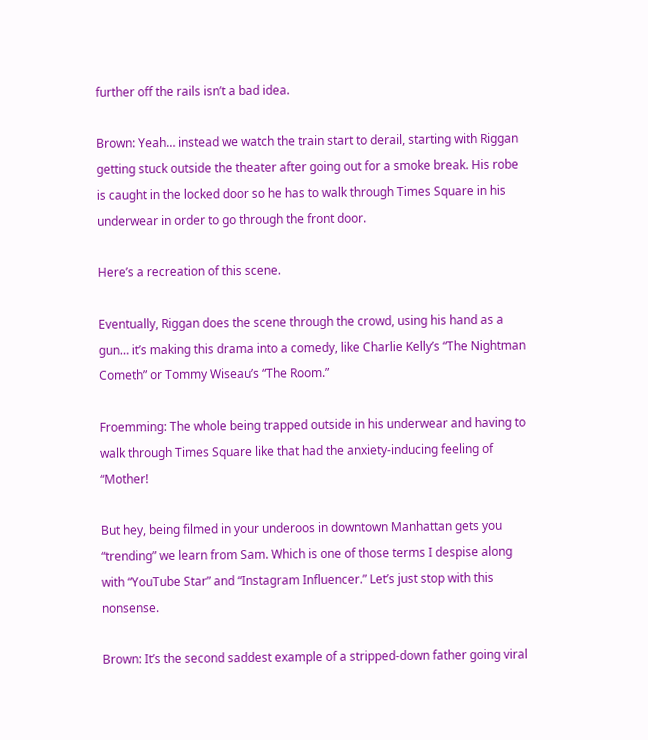further off the rails isn’t a bad idea.

Brown: Yeah… instead we watch the train start to derail, starting with Riggan getting stuck outside the theater after going out for a smoke break. His robe is caught in the locked door so he has to walk through Times Square in his underwear in order to go through the front door.

Here’s a recreation of this scene.

Eventually, Riggan does the scene through the crowd, using his hand as a gun… it’s making this drama into a comedy, like Charlie Kelly’s “The Nightman Cometh” or Tommy Wiseau’s “The Room.”

Froemming: The whole being trapped outside in his underwear and having to walk through Times Square like that had the anxiety-inducing feeling of “Mother!

But hey, being filmed in your underoos in downtown Manhattan gets you “trending” we learn from Sam. Which is one of those terms I despise along with “YouTube Star” and “Instagram Influencer.” Let’s just stop with this nonsense.

Brown: It’s the second saddest example of a stripped-down father going viral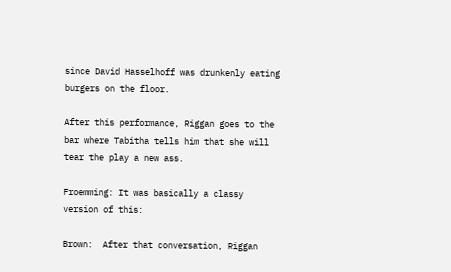since David Hasselhoff was drunkenly eating burgers on the floor.

After this performance, Riggan goes to the bar where Tabitha tells him that she will tear the play a new ass.

Froemming: It was basically a classy version of this:

Brown:  After that conversation, Riggan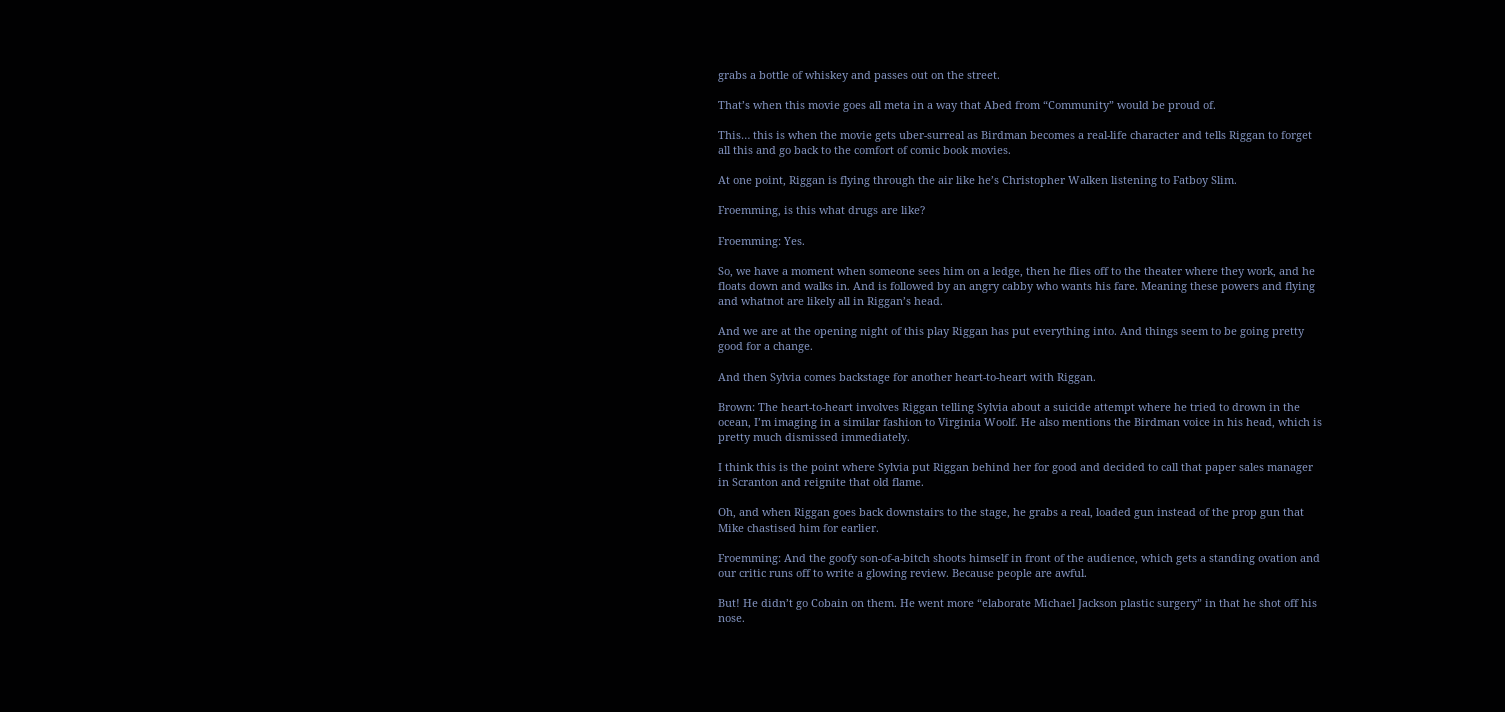grabs a bottle of whiskey and passes out on the street.

That’s when this movie goes all meta in a way that Abed from “Community” would be proud of.

This… this is when the movie gets uber-surreal as Birdman becomes a real-life character and tells Riggan to forget all this and go back to the comfort of comic book movies.

At one point, Riggan is flying through the air like he’s Christopher Walken listening to Fatboy Slim.

Froemming, is this what drugs are like?

Froemming: Yes.

So, we have a moment when someone sees him on a ledge, then he flies off to the theater where they work, and he floats down and walks in. And is followed by an angry cabby who wants his fare. Meaning these powers and flying and whatnot are likely all in Riggan’s head.

And we are at the opening night of this play Riggan has put everything into. And things seem to be going pretty good for a change.

And then Sylvia comes backstage for another heart-to-heart with Riggan.

Brown: The heart-to-heart involves Riggan telling Sylvia about a suicide attempt where he tried to drown in the ocean, I’m imaging in a similar fashion to Virginia Woolf. He also mentions the Birdman voice in his head, which is pretty much dismissed immediately.

I think this is the point where Sylvia put Riggan behind her for good and decided to call that paper sales manager in Scranton and reignite that old flame.

Oh, and when Riggan goes back downstairs to the stage, he grabs a real, loaded gun instead of the prop gun that Mike chastised him for earlier.

Froemming: And the goofy son-of-a-bitch shoots himself in front of the audience, which gets a standing ovation and our critic runs off to write a glowing review. Because people are awful.

But! He didn’t go Cobain on them. He went more “elaborate Michael Jackson plastic surgery” in that he shot off his nose.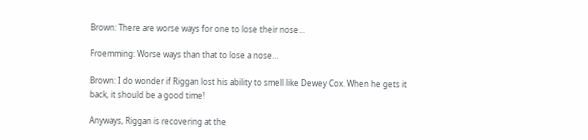Brown: There are worse ways for one to lose their nose…

Froemming: Worse ways than that to lose a nose…

Brown: I do wonder if Riggan lost his ability to smell like Dewey Cox. When he gets it back, it should be a good time!

Anyways, Riggan is recovering at the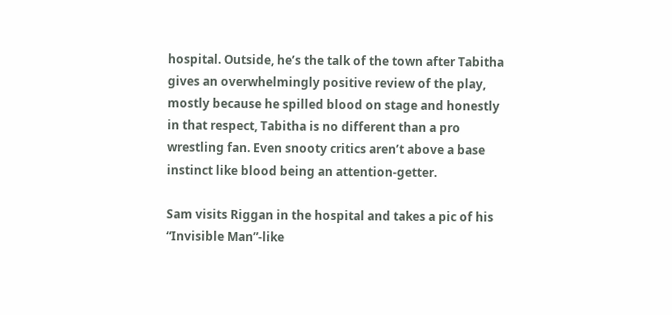hospital. Outside, he’s the talk of the town after Tabitha gives an overwhelmingly positive review of the play, mostly because he spilled blood on stage and honestly in that respect, Tabitha is no different than a pro wrestling fan. Even snooty critics aren’t above a base instinct like blood being an attention-getter.

Sam visits Riggan in the hospital and takes a pic of his “Invisible Man”-like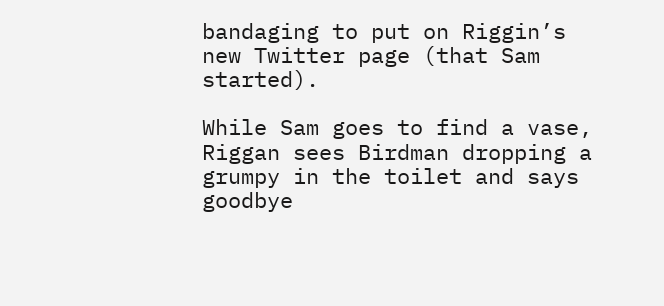bandaging to put on Riggin’s new Twitter page (that Sam started).

While Sam goes to find a vase, Riggan sees Birdman dropping a grumpy in the toilet and says goodbye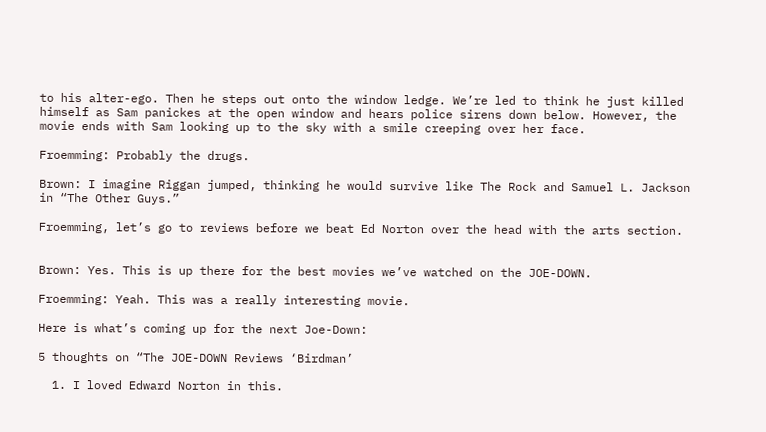to his alter-ego. Then he steps out onto the window ledge. We’re led to think he just killed himself as Sam panickes at the open window and hears police sirens down below. However, the movie ends with Sam looking up to the sky with a smile creeping over her face.

Froemming: Probably the drugs.

Brown: I imagine Riggan jumped, thinking he would survive like The Rock and Samuel L. Jackson in “The Other Guys.”

Froemming, let’s go to reviews before we beat Ed Norton over the head with the arts section.


Brown: Yes. This is up there for the best movies we’ve watched on the JOE-DOWN.

Froemming: Yeah. This was a really interesting movie.

Here is what’s coming up for the next Joe-Down:

5 thoughts on “The JOE-DOWN Reviews ‘Birdman’

  1. I loved Edward Norton in this.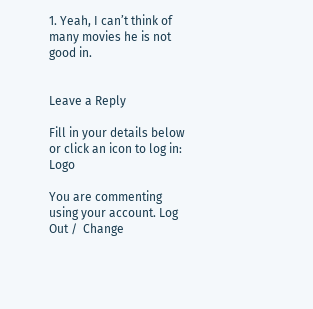1. Yeah, I can’t think of many movies he is not good in.


Leave a Reply

Fill in your details below or click an icon to log in: Logo

You are commenting using your account. Log Out /  Change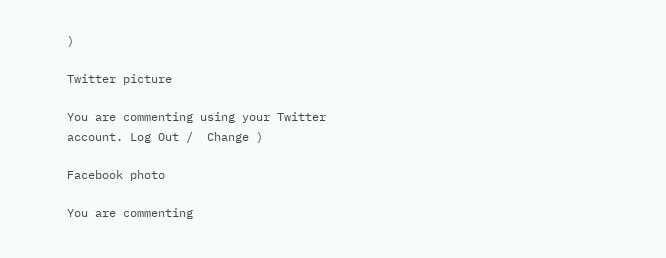)

Twitter picture

You are commenting using your Twitter account. Log Out /  Change )

Facebook photo

You are commenting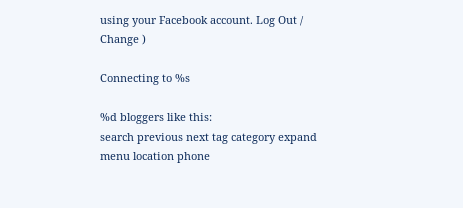using your Facebook account. Log Out /  Change )

Connecting to %s

%d bloggers like this:
search previous next tag category expand menu location phone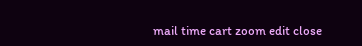mail time cart zoom edit close